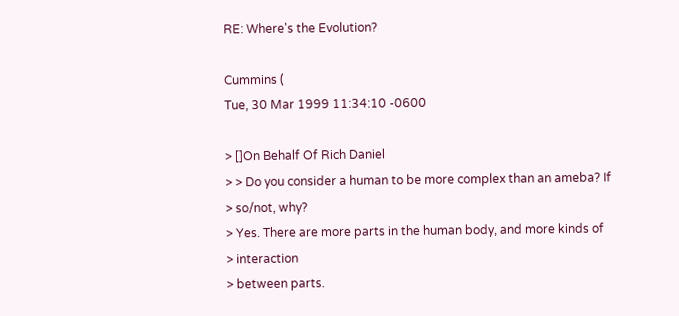RE: Where's the Evolution?

Cummins (
Tue, 30 Mar 1999 11:34:10 -0600

> []On Behalf Of Rich Daniel
> > Do you consider a human to be more complex than an ameba? If
> so/not, why?
> Yes. There are more parts in the human body, and more kinds of
> interaction
> between parts.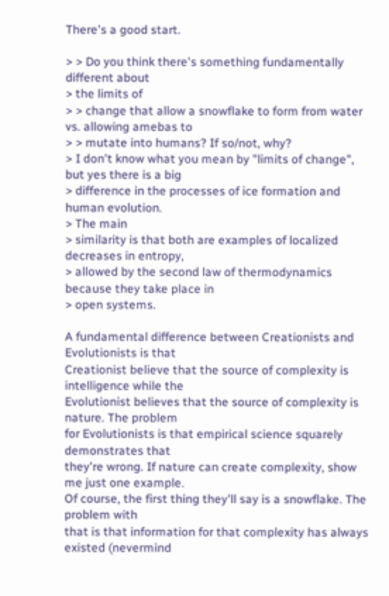There's a good start.

> > Do you think there's something fundamentally different about
> the limits of
> > change that allow a snowflake to form from water vs. allowing amebas to
> > mutate into humans? If so/not, why?
> I don't know what you mean by "limits of change", but yes there is a big
> difference in the processes of ice formation and human evolution.
> The main
> similarity is that both are examples of localized decreases in entropy,
> allowed by the second law of thermodynamics because they take place in
> open systems.

A fundamental difference between Creationists and Evolutionists is that
Creationist believe that the source of complexity is intelligence while the
Evolutionist believes that the source of complexity is nature. The problem
for Evolutionists is that empirical science squarely demonstrates that
they're wrong. If nature can create complexity, show me just one example.
Of course, the first thing they'll say is a snowflake. The problem with
that is that information for that complexity has always existed (nevermind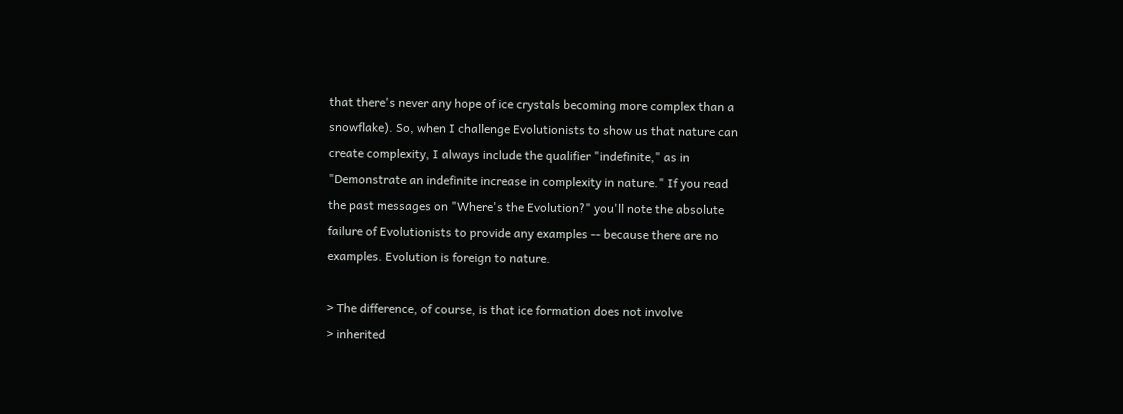that there's never any hope of ice crystals becoming more complex than a
snowflake). So, when I challenge Evolutionists to show us that nature can
create complexity, I always include the qualifier "indefinite," as in
"Demonstrate an indefinite increase in complexity in nature." If you read
the past messages on "Where's the Evolution?" you'll note the absolute
failure of Evolutionists to provide any examples -- because there are no
examples. Evolution is foreign to nature.

> The difference, of course, is that ice formation does not involve
> inherited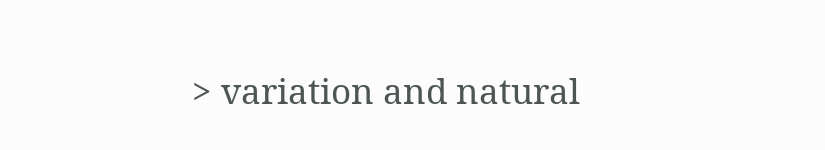> variation and natural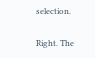selection.

Right. The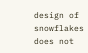design of snowflakes does not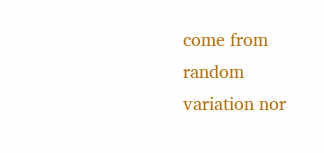come from random variation nor